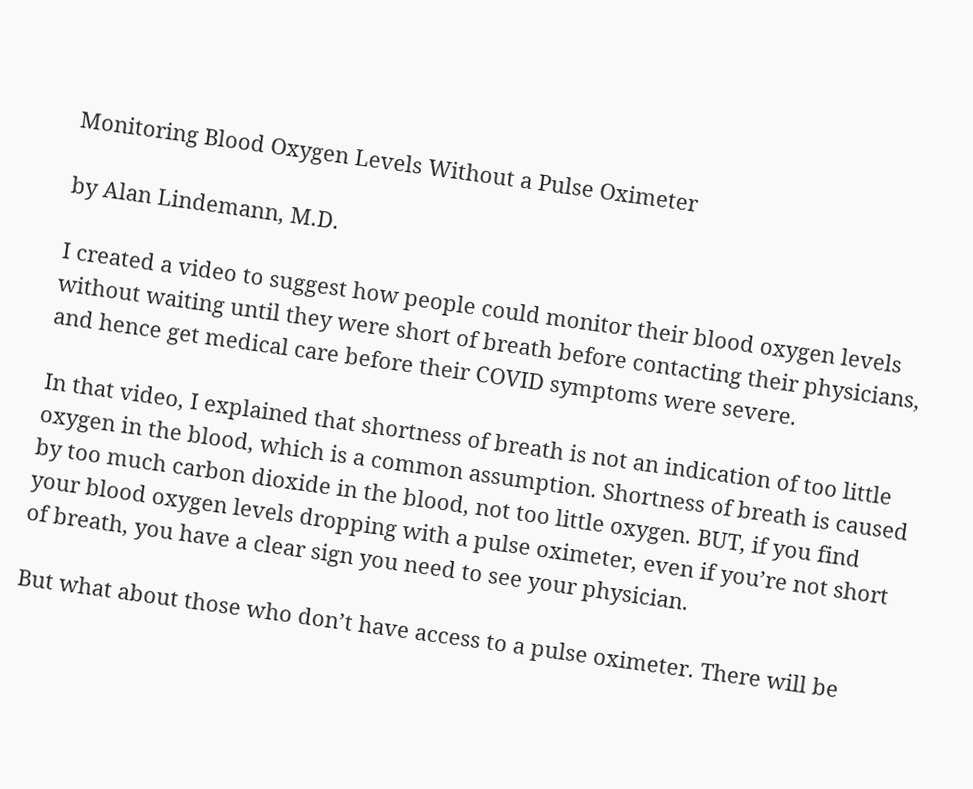Monitoring Blood Oxygen Levels Without a Pulse Oximeter

by Alan Lindemann, M.D.

I created a video to suggest how people could monitor their blood oxygen levels without waiting until they were short of breath before contacting their physicians, and hence get medical care before their COVID symptoms were severe.

In that video, I explained that shortness of breath is not an indication of too little oxygen in the blood, which is a common assumption. Shortness of breath is caused by too much carbon dioxide in the blood, not too little oxygen. BUT, if you find your blood oxygen levels dropping with a pulse oximeter, even if you’re not short of breath, you have a clear sign you need to see your physician.

But what about those who don’t have access to a pulse oximeter. There will be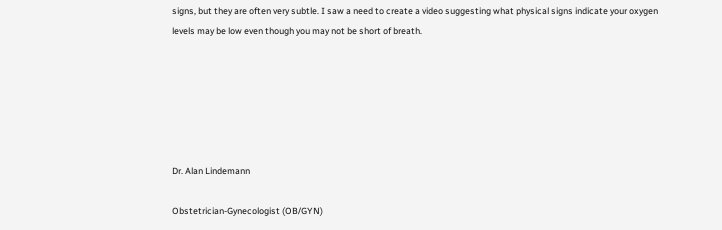signs, but they are often very subtle. I saw a need to create a video suggesting what physical signs indicate your oxygen levels may be low even though you may not be short of breath.






Dr. Alan Lindemann

Obstetrician-Gynecologist (OB/GYN)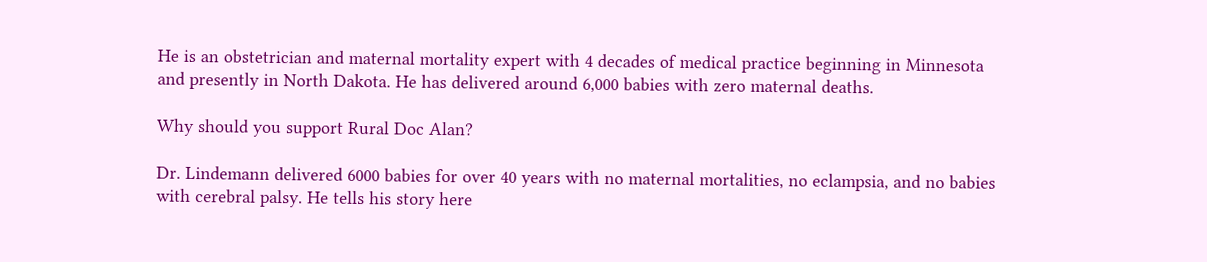He is an obstetrician and maternal mortality expert with 4 decades of medical practice beginning in Minnesota and presently in North Dakota. He has delivered around 6,000 babies with zero maternal deaths.

Why should you support Rural Doc Alan?

Dr. Lindemann delivered 6000 babies for over 40 years with no maternal mortalities, no eclampsia, and no babies with cerebral palsy. He tells his story here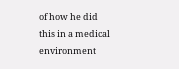of how he did this in a medical environment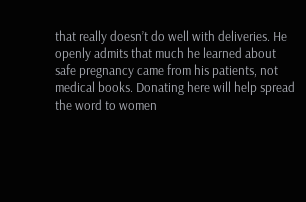that really doesn’t do well with deliveries. He openly admits that much he learned about safe pregnancy came from his patients, not medical books. Donating here will help spread the word to women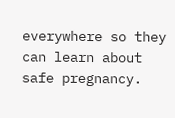everywhere so they can learn about safe pregnancy.